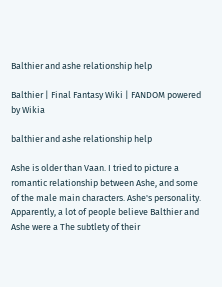Balthier and ashe relationship help

Balthier | Final Fantasy Wiki | FANDOM powered by Wikia

balthier and ashe relationship help

Ashe is older than Vaan. I tried to picture a romantic relationship between Ashe, and some of the male main characters. Ashe's personality. Apparently, a lot of people believe Balthier and Ashe were a The subtlety of their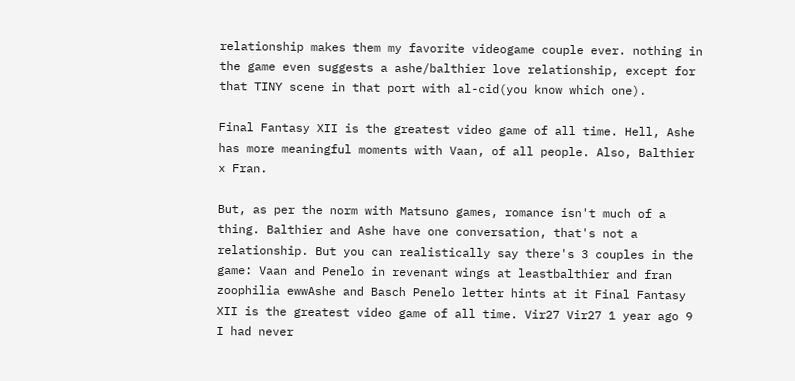relationship makes them my favorite videogame couple ever. nothing in the game even suggests a ashe/balthier love relationship, except for that TINY scene in that port with al-cid(you know which one).

Final Fantasy XII is the greatest video game of all time. Hell, Ashe has more meaningful moments with Vaan, of all people. Also, Balthier x Fran.

But, as per the norm with Matsuno games, romance isn't much of a thing. Balthier and Ashe have one conversation, that's not a relationship. But you can realistically say there's 3 couples in the game: Vaan and Penelo in revenant wings at leastbalthier and fran zoophilia ewwAshe and Basch Penelo letter hints at it Final Fantasy XII is the greatest video game of all time. Vir27 Vir27 1 year ago 9 I had never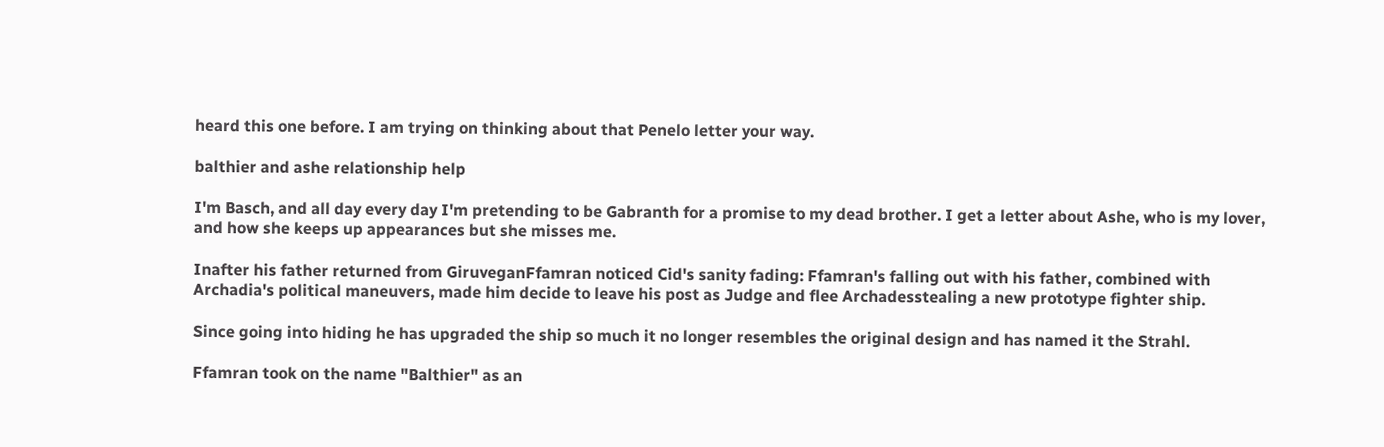heard this one before. I am trying on thinking about that Penelo letter your way.

balthier and ashe relationship help

I'm Basch, and all day every day I'm pretending to be Gabranth for a promise to my dead brother. I get a letter about Ashe, who is my lover, and how she keeps up appearances but she misses me.

Inafter his father returned from GiruveganFfamran noticed Cid's sanity fading: Ffamran's falling out with his father, combined with Archadia's political maneuvers, made him decide to leave his post as Judge and flee Archadesstealing a new prototype fighter ship.

Since going into hiding he has upgraded the ship so much it no longer resembles the original design and has named it the Strahl.

Ffamran took on the name "Balthier" as an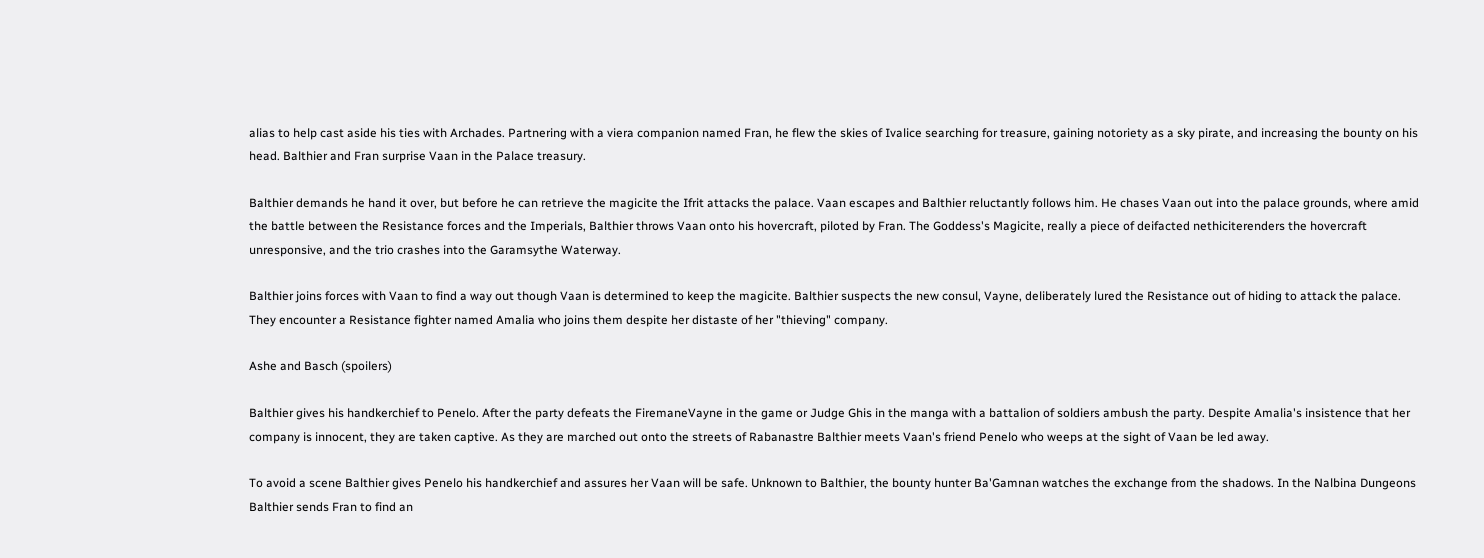alias to help cast aside his ties with Archades. Partnering with a viera companion named Fran, he flew the skies of Ivalice searching for treasure, gaining notoriety as a sky pirate, and increasing the bounty on his head. Balthier and Fran surprise Vaan in the Palace treasury.

Balthier demands he hand it over, but before he can retrieve the magicite the Ifrit attacks the palace. Vaan escapes and Balthier reluctantly follows him. He chases Vaan out into the palace grounds, where amid the battle between the Resistance forces and the Imperials, Balthier throws Vaan onto his hovercraft, piloted by Fran. The Goddess's Magicite, really a piece of deifacted nethiciterenders the hovercraft unresponsive, and the trio crashes into the Garamsythe Waterway.

Balthier joins forces with Vaan to find a way out though Vaan is determined to keep the magicite. Balthier suspects the new consul, Vayne, deliberately lured the Resistance out of hiding to attack the palace. They encounter a Resistance fighter named Amalia who joins them despite her distaste of her "thieving" company.

Ashe and Basch (spoilers)

Balthier gives his handkerchief to Penelo. After the party defeats the FiremaneVayne in the game or Judge Ghis in the manga with a battalion of soldiers ambush the party. Despite Amalia's insistence that her company is innocent, they are taken captive. As they are marched out onto the streets of Rabanastre Balthier meets Vaan's friend Penelo who weeps at the sight of Vaan be led away.

To avoid a scene Balthier gives Penelo his handkerchief and assures her Vaan will be safe. Unknown to Balthier, the bounty hunter Ba'Gamnan watches the exchange from the shadows. In the Nalbina Dungeons Balthier sends Fran to find an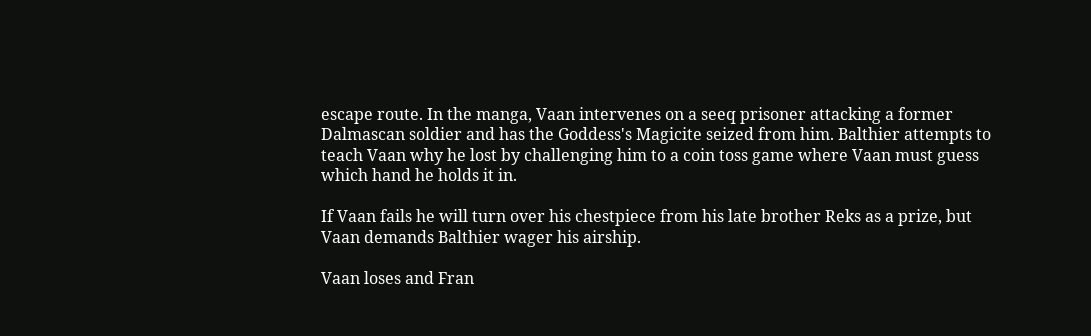escape route. In the manga, Vaan intervenes on a seeq prisoner attacking a former Dalmascan soldier and has the Goddess's Magicite seized from him. Balthier attempts to teach Vaan why he lost by challenging him to a coin toss game where Vaan must guess which hand he holds it in.

If Vaan fails he will turn over his chestpiece from his late brother Reks as a prize, but Vaan demands Balthier wager his airship.

Vaan loses and Fran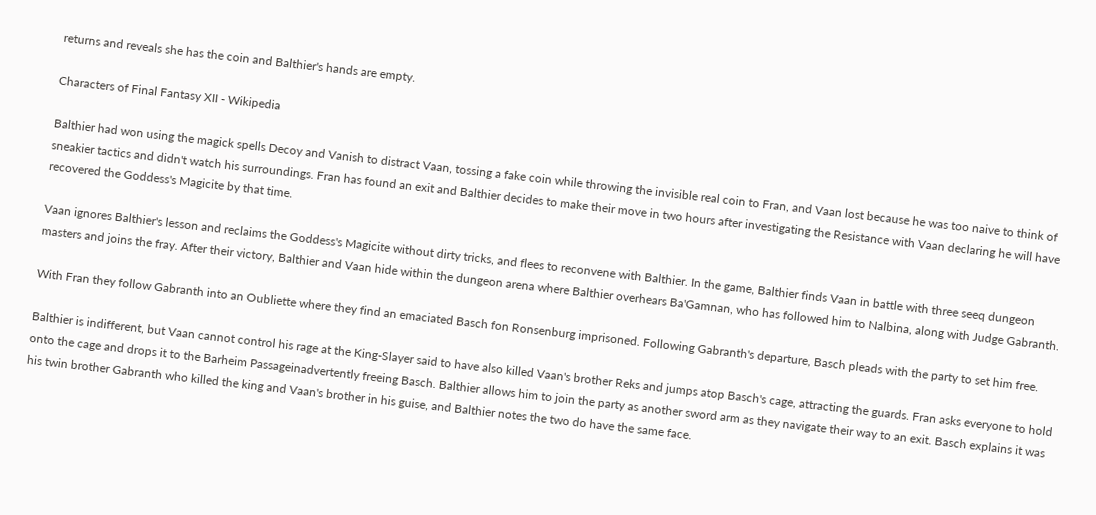returns and reveals she has the coin and Balthier's hands are empty.

Characters of Final Fantasy XII - Wikipedia

Balthier had won using the magick spells Decoy and Vanish to distract Vaan, tossing a fake coin while throwing the invisible real coin to Fran, and Vaan lost because he was too naive to think of sneakier tactics and didn't watch his surroundings. Fran has found an exit and Balthier decides to make their move in two hours after investigating the Resistance with Vaan declaring he will have recovered the Goddess's Magicite by that time.

Vaan ignores Balthier's lesson and reclaims the Goddess's Magicite without dirty tricks, and flees to reconvene with Balthier. In the game, Balthier finds Vaan in battle with three seeq dungeon masters and joins the fray. After their victory, Balthier and Vaan hide within the dungeon arena where Balthier overhears Ba'Gamnan, who has followed him to Nalbina, along with Judge Gabranth.

With Fran they follow Gabranth into an Oubliette where they find an emaciated Basch fon Ronsenburg imprisoned. Following Gabranth's departure, Basch pleads with the party to set him free.

Balthier is indifferent, but Vaan cannot control his rage at the King-Slayer said to have also killed Vaan's brother Reks and jumps atop Basch's cage, attracting the guards. Fran asks everyone to hold onto the cage and drops it to the Barheim Passageinadvertently freeing Basch. Balthier allows him to join the party as another sword arm as they navigate their way to an exit. Basch explains it was his twin brother Gabranth who killed the king and Vaan's brother in his guise, and Balthier notes the two do have the same face.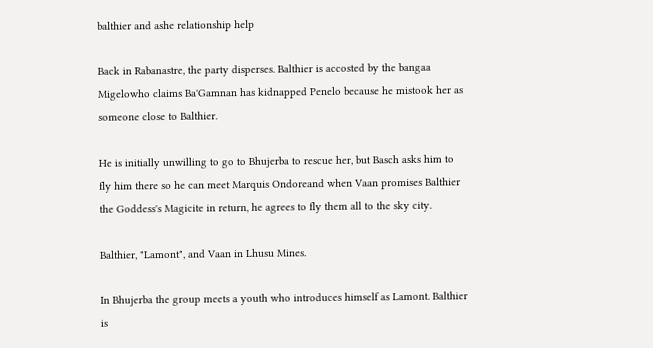balthier and ashe relationship help

Back in Rabanastre, the party disperses. Balthier is accosted by the bangaa Migelowho claims Ba'Gamnan has kidnapped Penelo because he mistook her as someone close to Balthier.

He is initially unwilling to go to Bhujerba to rescue her, but Basch asks him to fly him there so he can meet Marquis Ondoreand when Vaan promises Balthier the Goddess's Magicite in return, he agrees to fly them all to the sky city.

Balthier, "Lamont", and Vaan in Lhusu Mines.

In Bhujerba the group meets a youth who introduces himself as Lamont. Balthier is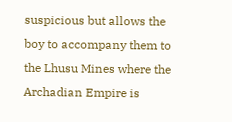suspicious but allows the boy to accompany them to the Lhusu Mines where the Archadian Empire is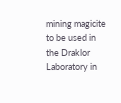mining magicite to be used in the Draklor Laboratory in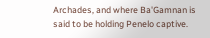Archades, and where Ba'Gamnan is said to be holding Penelo captive.